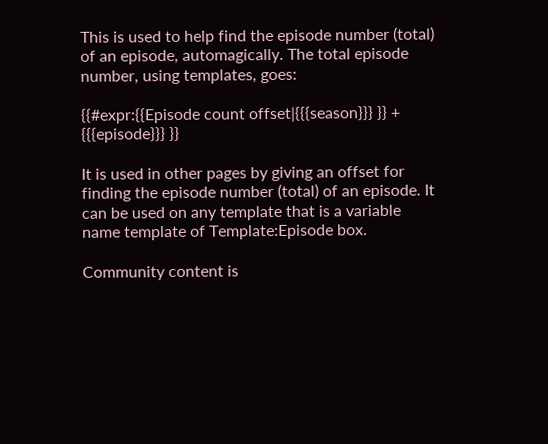This is used to help find the episode number (total) of an episode, automagically. The total episode number, using templates, goes:

{{#expr:{{Episode count offset|{{{season}}} }} +  {{{episode}}} }}

It is used in other pages by giving an offset for finding the episode number (total) of an episode. It can be used on any template that is a variable name template of Template:Episode box.

Community content is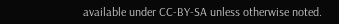available under CC-BY-SA unless otherwise noted.